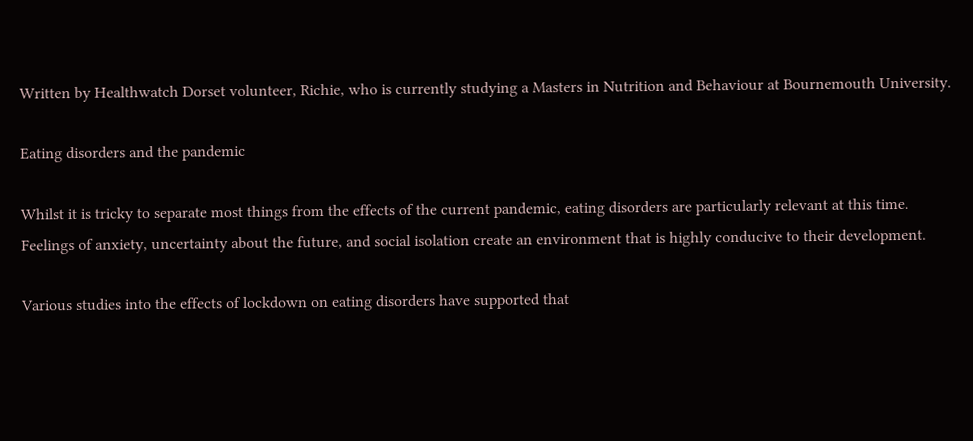Written by Healthwatch Dorset volunteer, Richie, who is currently studying a Masters in Nutrition and Behaviour at Bournemouth University.

Eating disorders and the pandemic

Whilst it is tricky to separate most things from the effects of the current pandemic, eating disorders are particularly relevant at this time.  Feelings of anxiety, uncertainty about the future, and social isolation create an environment that is highly conducive to their development.

Various studies into the effects of lockdown on eating disorders have supported that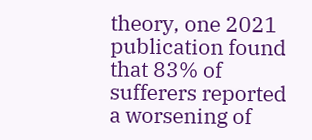theory, one 2021 publication found that 83% of sufferers reported a worsening of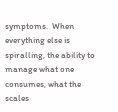symptoms.  When everything else is spiralling, the ability to manage what one consumes, what the scales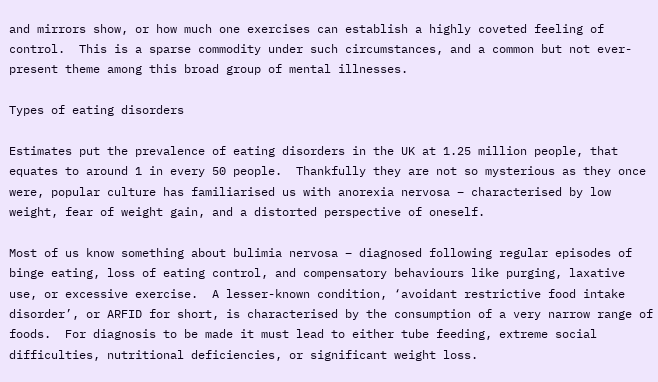and mirrors show, or how much one exercises can establish a highly coveted feeling of control.  This is a sparse commodity under such circumstances, and a common but not ever-present theme among this broad group of mental illnesses.

Types of eating disorders

Estimates put the prevalence of eating disorders in the UK at 1.25 million people, that equates to around 1 in every 50 people.  Thankfully they are not so mysterious as they once were, popular culture has familiarised us with anorexia nervosa – characterised by low weight, fear of weight gain, and a distorted perspective of oneself.

Most of us know something about bulimia nervosa – diagnosed following regular episodes of binge eating, loss of eating control, and compensatory behaviours like purging, laxative use, or excessive exercise.  A lesser-known condition, ‘avoidant restrictive food intake disorder’, or ARFID for short, is characterised by the consumption of a very narrow range of foods.  For diagnosis to be made it must lead to either tube feeding, extreme social difficulties, nutritional deficiencies, or significant weight loss.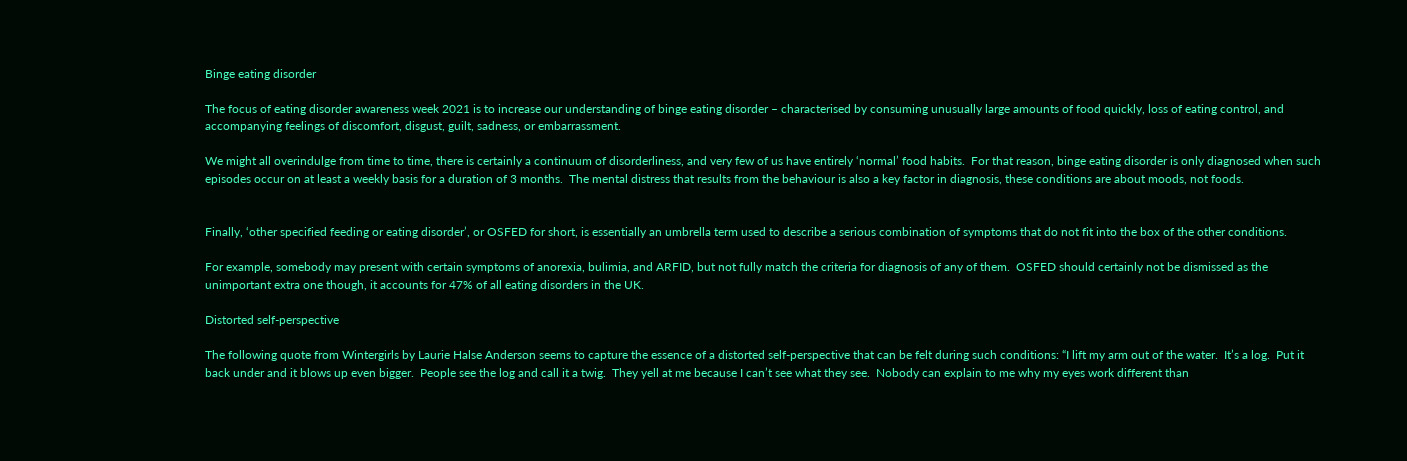Binge eating disorder

The focus of eating disorder awareness week 2021 is to increase our understanding of binge eating disorder – characterised by consuming unusually large amounts of food quickly, loss of eating control, and accompanying feelings of discomfort, disgust, guilt, sadness, or embarrassment.

We might all overindulge from time to time, there is certainly a continuum of disorderliness, and very few of us have entirely ‘normal’ food habits.  For that reason, binge eating disorder is only diagnosed when such episodes occur on at least a weekly basis for a duration of 3 months.  The mental distress that results from the behaviour is also a key factor in diagnosis, these conditions are about moods, not foods.


Finally, ‘other specified feeding or eating disorder’, or OSFED for short, is essentially an umbrella term used to describe a serious combination of symptoms that do not fit into the box of the other conditions.

For example, somebody may present with certain symptoms of anorexia, bulimia, and ARFID, but not fully match the criteria for diagnosis of any of them.  OSFED should certainly not be dismissed as the unimportant extra one though, it accounts for 47% of all eating disorders in the UK.

Distorted self-perspective

The following quote from Wintergirls by Laurie Halse Anderson seems to capture the essence of a distorted self-perspective that can be felt during such conditions: “I lift my arm out of the water.  It’s a log.  Put it back under and it blows up even bigger.  People see the log and call it a twig.  They yell at me because I can’t see what they see.  Nobody can explain to me why my eyes work different than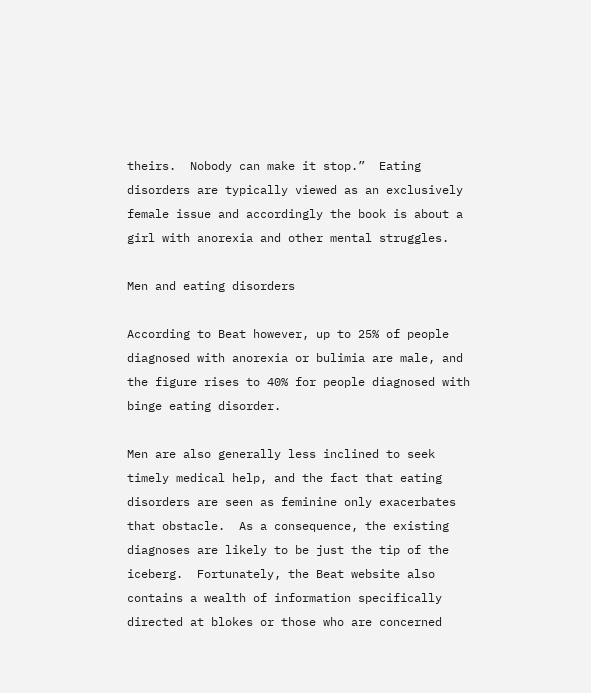theirs.  Nobody can make it stop.”  Eating disorders are typically viewed as an exclusively female issue and accordingly the book is about a girl with anorexia and other mental struggles.

Men and eating disorders

According to Beat however, up to 25% of people diagnosed with anorexia or bulimia are male, and the figure rises to 40% for people diagnosed with binge eating disorder.

Men are also generally less inclined to seek timely medical help, and the fact that eating disorders are seen as feminine only exacerbates that obstacle.  As a consequence, the existing diagnoses are likely to be just the tip of the iceberg.  Fortunately, the Beat website also contains a wealth of information specifically directed at blokes or those who are concerned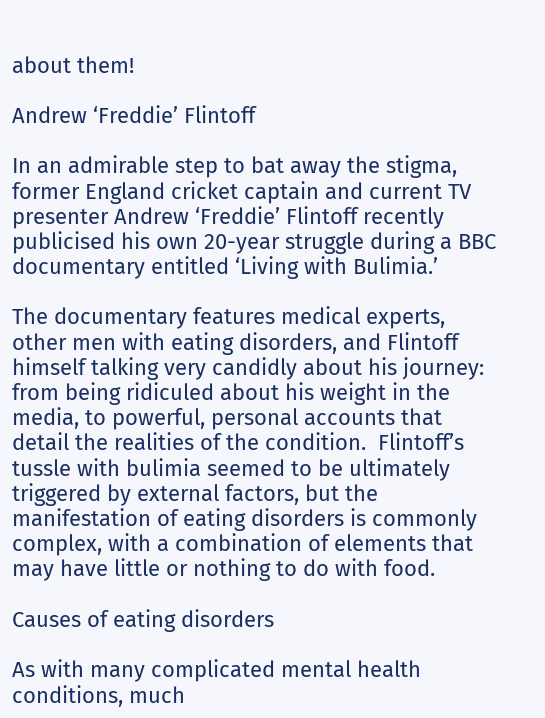about them!

Andrew ‘Freddie’ Flintoff

In an admirable step to bat away the stigma, former England cricket captain and current TV presenter Andrew ‘Freddie’ Flintoff recently publicised his own 20-year struggle during a BBC documentary entitled ‘Living with Bulimia.’

The documentary features medical experts, other men with eating disorders, and Flintoff himself talking very candidly about his journey: from being ridiculed about his weight in the media, to powerful, personal accounts that detail the realities of the condition.  Flintoff’s tussle with bulimia seemed to be ultimately triggered by external factors, but the manifestation of eating disorders is commonly complex, with a combination of elements that may have little or nothing to do with food.

Causes of eating disorders

As with many complicated mental health conditions, much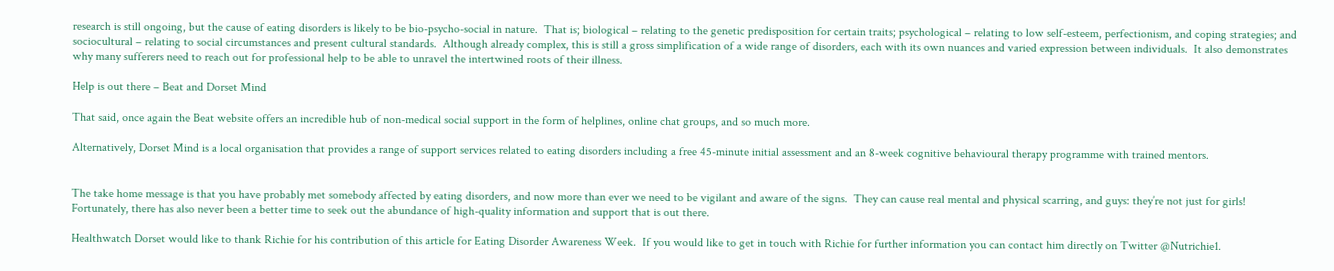research is still ongoing, but the cause of eating disorders is likely to be bio-psycho-social in nature.  That is; biological – relating to the genetic predisposition for certain traits; psychological – relating to low self-esteem, perfectionism, and coping strategies; and sociocultural – relating to social circumstances and present cultural standards.  Although already complex, this is still a gross simplification of a wide range of disorders, each with its own nuances and varied expression between individuals.  It also demonstrates why many sufferers need to reach out for professional help to be able to unravel the intertwined roots of their illness.

Help is out there – Beat and Dorset Mind

That said, once again the Beat website offers an incredible hub of non-medical social support in the form of helplines, online chat groups, and so much more.

Alternatively, Dorset Mind is a local organisation that provides a range of support services related to eating disorders including a free 45-minute initial assessment and an 8-week cognitive behavioural therapy programme with trained mentors.


The take home message is that you have probably met somebody affected by eating disorders, and now more than ever we need to be vigilant and aware of the signs.  They can cause real mental and physical scarring, and guys: they’re not just for girls!  Fortunately, there has also never been a better time to seek out the abundance of high-quality information and support that is out there.

Healthwatch Dorset would like to thank Richie for his contribution of this article for Eating Disorder Awareness Week.  If you would like to get in touch with Richie for further information you can contact him directly on Twitter @Nutrichie1.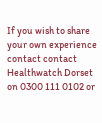If you wish to share your own experience contact contact Healthwatch Dorset on 0300 111 0102 or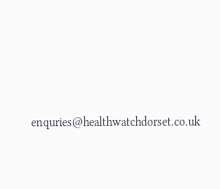enquries@healthwatchdorset.co.uk